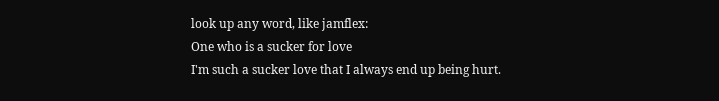look up any word, like jamflex:
One who is a sucker for love
I'm such a sucker love that I always end up being hurt.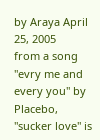by Araya April 25, 2005
from a song "evry me and every you" by Placebo, "sucker love" is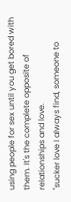using people for sex until you get bored with them. It's the complete opposite of relationships and love.
"sucker love I always find, someone to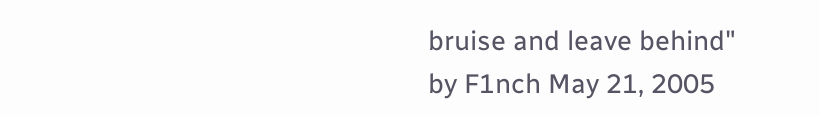bruise and leave behind"
by F1nch May 21, 2005